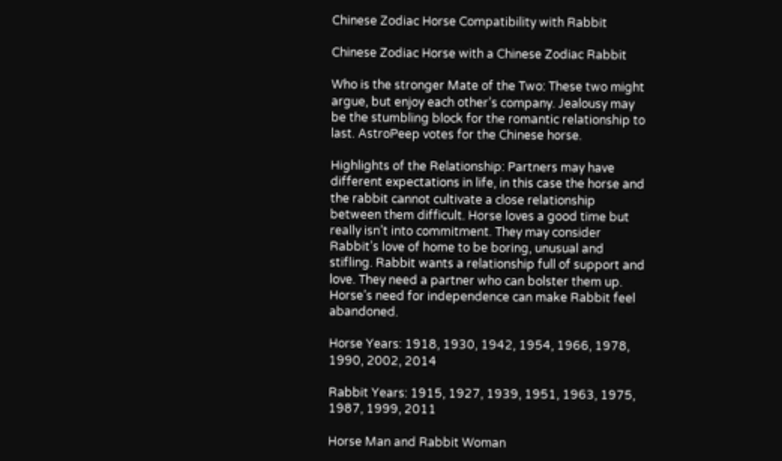Chinese Zodiac Horse Compatibility with Rabbit

Chinese Zodiac Horse with a Chinese Zodiac Rabbit

Who is the stronger Mate of the Two: These two might argue, but enjoy each other’s company. Jealousy may be the stumbling block for the romantic relationship to last. AstroPeep votes for the Chinese horse.

Highlights of the Relationship: Partners may have different expectations in life, in this case the horse and the rabbit cannot cultivate a close relationship between them difficult. Horse loves a good time but really isn’t into commitment. They may consider Rabbit’s love of home to be boring, unusual and stifling. Rabbit wants a relationship full of support and love. They need a partner who can bolster them up. Horse’s need for independence can make Rabbit feel abandoned.

Horse Years: 1918, 1930, 1942, 1954, 1966, 1978, 1990, 2002, 2014

Rabbit Years: 1915, 1927, 1939, 1951, 1963, 1975, 1987, 1999, 2011

Horse Man and Rabbit Woman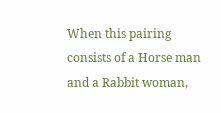When this pairing consists of a Horse man and a Rabbit woman,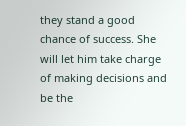they stand a good chance of success. She will let him take charge of making decisions and be the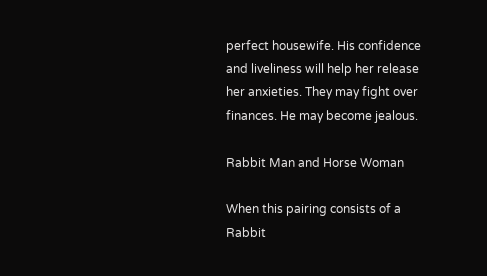perfect housewife. His confidence and liveliness will help her release her anxieties. They may fight over finances. He may become jealous.

Rabbit Man and Horse Woman

When this pairing consists of a Rabbit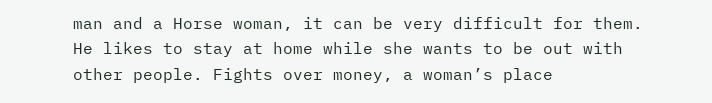man and a Horse woman, it can be very difficult for them. He likes to stay at home while she wants to be out with other people. Fights over money, a woman’s place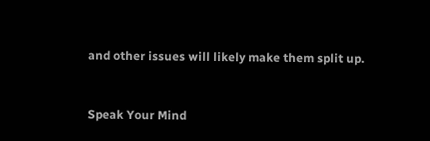and other issues will likely make them split up.


Speak Your Mind